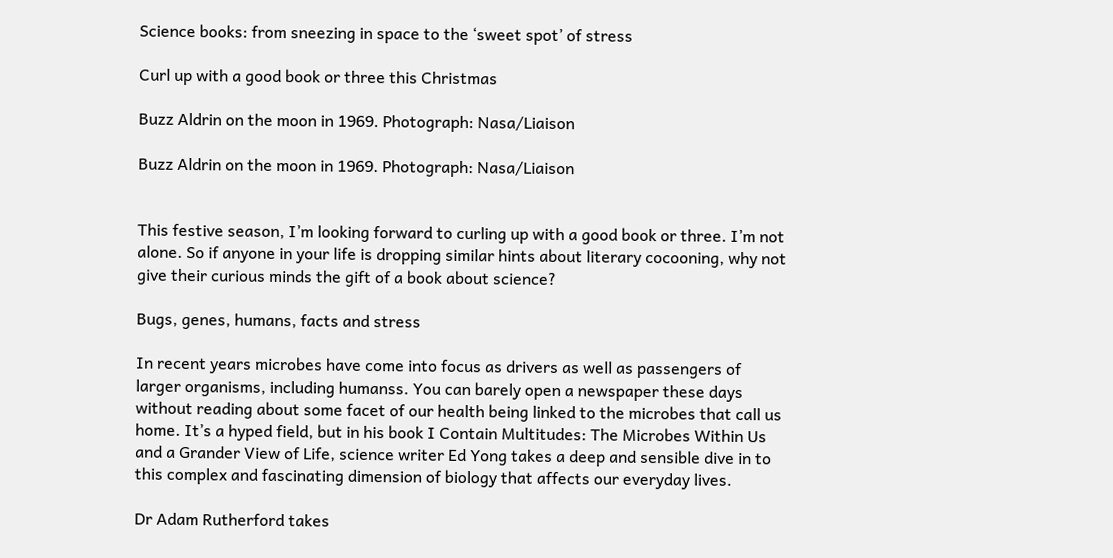Science books: from sneezing in space to the ‘sweet spot’ of stress

Curl up with a good book or three this Christmas

Buzz Aldrin on the moon in 1969. Photograph: Nasa/Liaison

Buzz Aldrin on the moon in 1969. Photograph: Nasa/Liaison


This festive season, I’m looking forward to curling up with a good book or three. I’m not alone. So if anyone in your life is dropping similar hints about literary cocooning, why not give their curious minds the gift of a book about science?

Bugs, genes, humans, facts and stress

In recent years microbes have come into focus as drivers as well as passengers of larger organisms, including humanss. You can barely open a newspaper these days without reading about some facet of our health being linked to the microbes that call us home. It’s a hyped field, but in his book I Contain Multitudes: The Microbes Within Us and a Grander View of Life, science writer Ed Yong takes a deep and sensible dive in to this complex and fascinating dimension of biology that affects our everyday lives.

Dr Adam Rutherford takes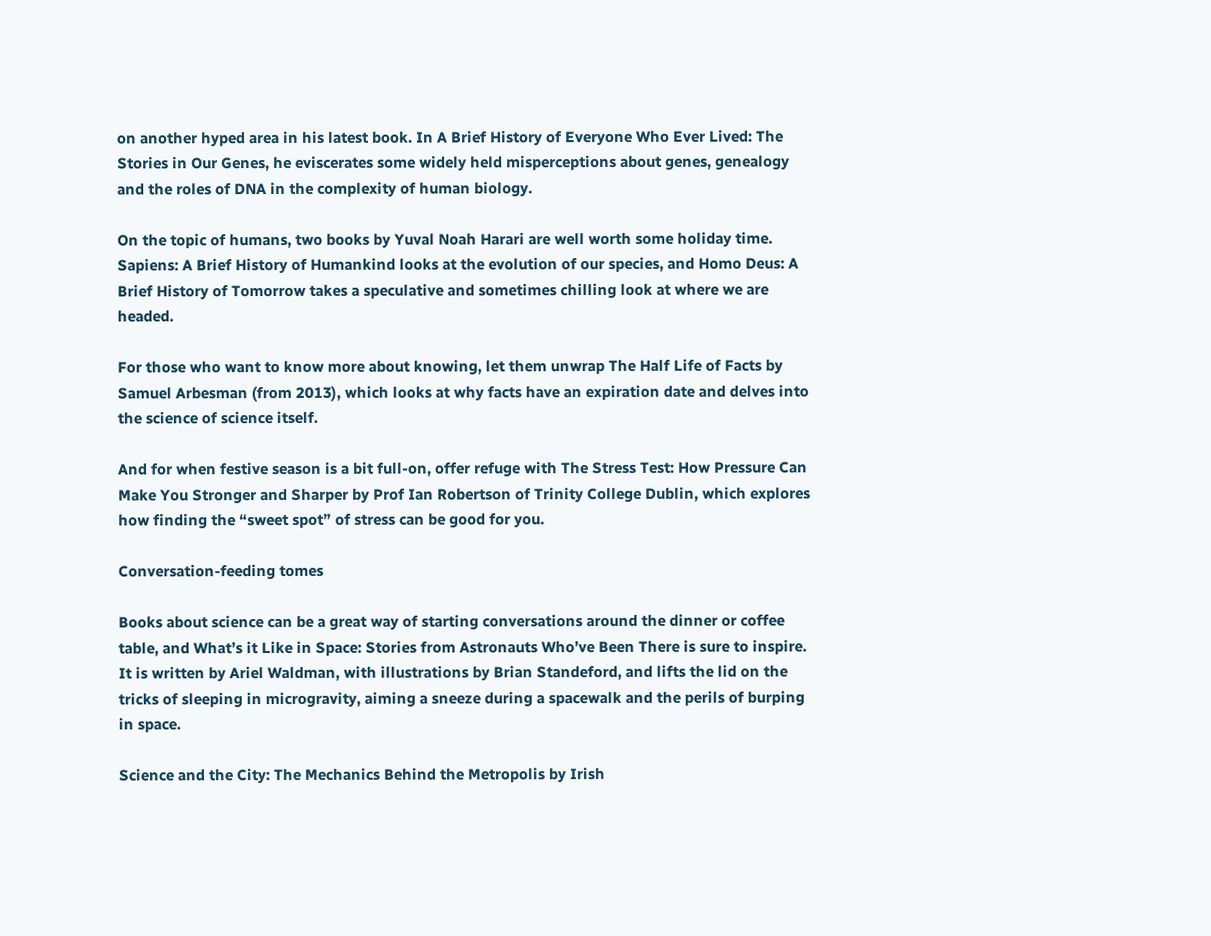on another hyped area in his latest book. In A Brief History of Everyone Who Ever Lived: The Stories in Our Genes, he eviscerates some widely held misperceptions about genes, genealogy and the roles of DNA in the complexity of human biology.

On the topic of humans, two books by Yuval Noah Harari are well worth some holiday time. Sapiens: A Brief History of Humankind looks at the evolution of our species, and Homo Deus: A Brief History of Tomorrow takes a speculative and sometimes chilling look at where we are headed.

For those who want to know more about knowing, let them unwrap The Half Life of Facts by Samuel Arbesman (from 2013), which looks at why facts have an expiration date and delves into the science of science itself.

And for when festive season is a bit full-on, offer refuge with The Stress Test: How Pressure Can Make You Stronger and Sharper by Prof Ian Robertson of Trinity College Dublin, which explores how finding the “sweet spot” of stress can be good for you.

Conversation-feeding tomes

Books about science can be a great way of starting conversations around the dinner or coffee table, and What’s it Like in Space: Stories from Astronauts Who’ve Been There is sure to inspire. It is written by Ariel Waldman, with illustrations by Brian Standeford, and lifts the lid on the tricks of sleeping in microgravity, aiming a sneeze during a spacewalk and the perils of burping in space.

Science and the City: The Mechanics Behind the Metropolis by Irish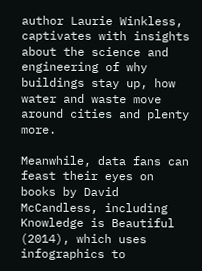author Laurie Winkless, captivates with insights about the science and engineering of why buildings stay up, how water and waste move around cities and plenty more.

Meanwhile, data fans can feast their eyes on books by David McCandless, including Knowledge is Beautiful (2014), which uses infographics to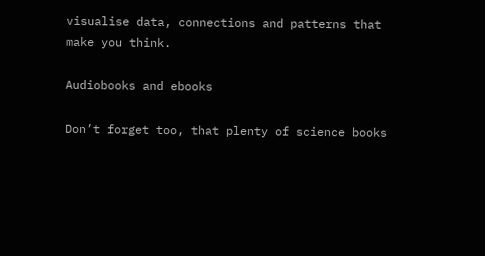visualise data, connections and patterns that make you think.

Audiobooks and ebooks

Don’t forget too, that plenty of science books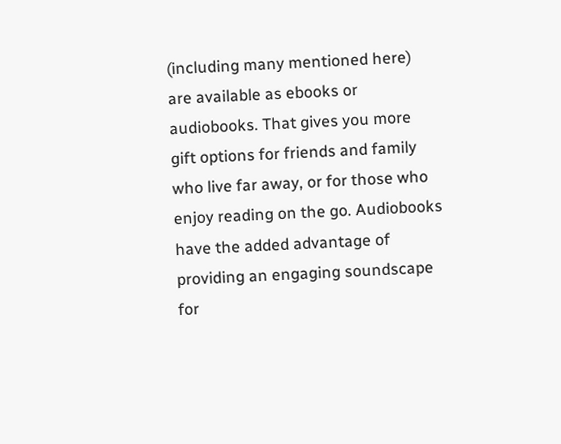(including many mentioned here) are available as ebooks or audiobooks. That gives you more gift options for friends and family who live far away, or for those who enjoy reading on the go. Audiobooks have the added advantage of providing an engaging soundscape for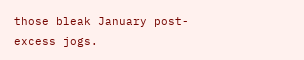those bleak January post-excess jogs.